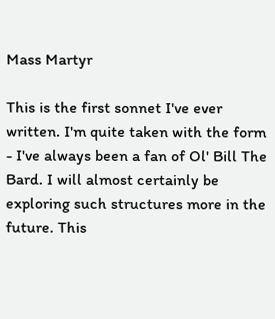Mass Martyr

This is the first sonnet I've ever written. I'm quite taken with the form - I've always been a fan of Ol' Bill The Bard. I will almost certainly be exploring such structures more in the future. This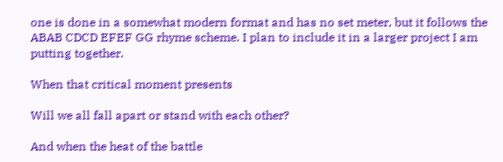one is done in a somewhat modern format and has no set meter, but it follows the ABAB CDCD EFEF GG rhyme scheme. I plan to include it in a larger project I am putting together.

When that critical moment presents

Will we all fall apart or stand with each other?

And when the heat of the battle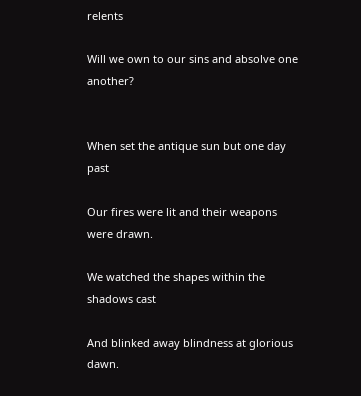relents

Will we own to our sins and absolve one another?


When set the antique sun but one day past

Our fires were lit and their weapons were drawn.

We watched the shapes within the shadows cast

And blinked away blindness at glorious dawn.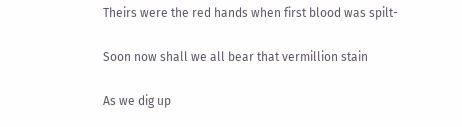Theirs were the red hands when first blood was spilt-

Soon now shall we all bear that vermillion stain

As we dig up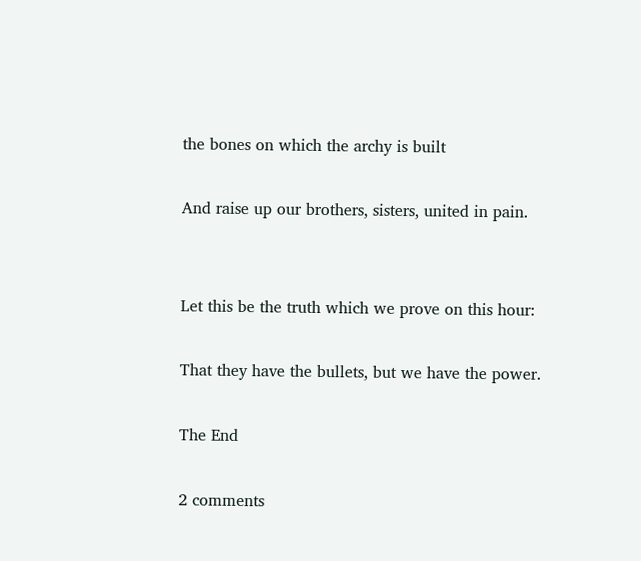the bones on which the archy is built

And raise up our brothers, sisters, united in pain.


Let this be the truth which we prove on this hour:

That they have the bullets, but we have the power.

The End

2 comments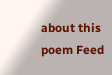about this poem Feed